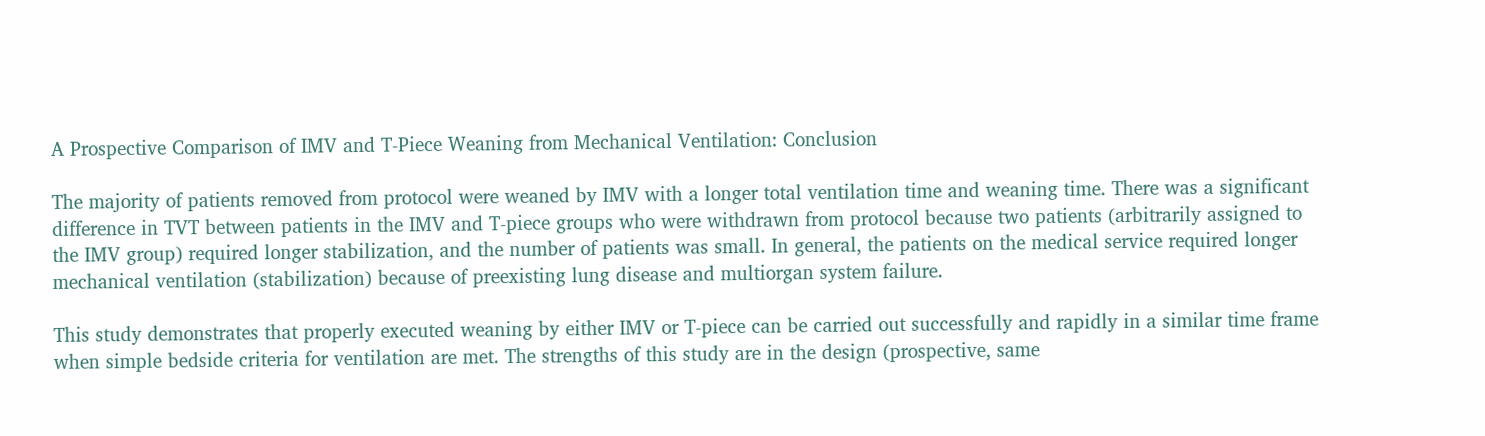A Prospective Comparison of IMV and T-Piece Weaning from Mechanical Ventilation: Conclusion

The majority of patients removed from protocol were weaned by IMV with a longer total ventilation time and weaning time. There was a significant difference in TVT between patients in the IMV and T-piece groups who were withdrawn from protocol because two patients (arbitrarily assigned to the IMV group) required longer stabilization, and the number of patients was small. In general, the patients on the medical service required longer mechanical ventilation (stabilization) because of preexisting lung disease and multiorgan system failure.

This study demonstrates that properly executed weaning by either IMV or T-piece can be carried out successfully and rapidly in a similar time frame when simple bedside criteria for ventilation are met. The strengths of this study are in the design (prospective, same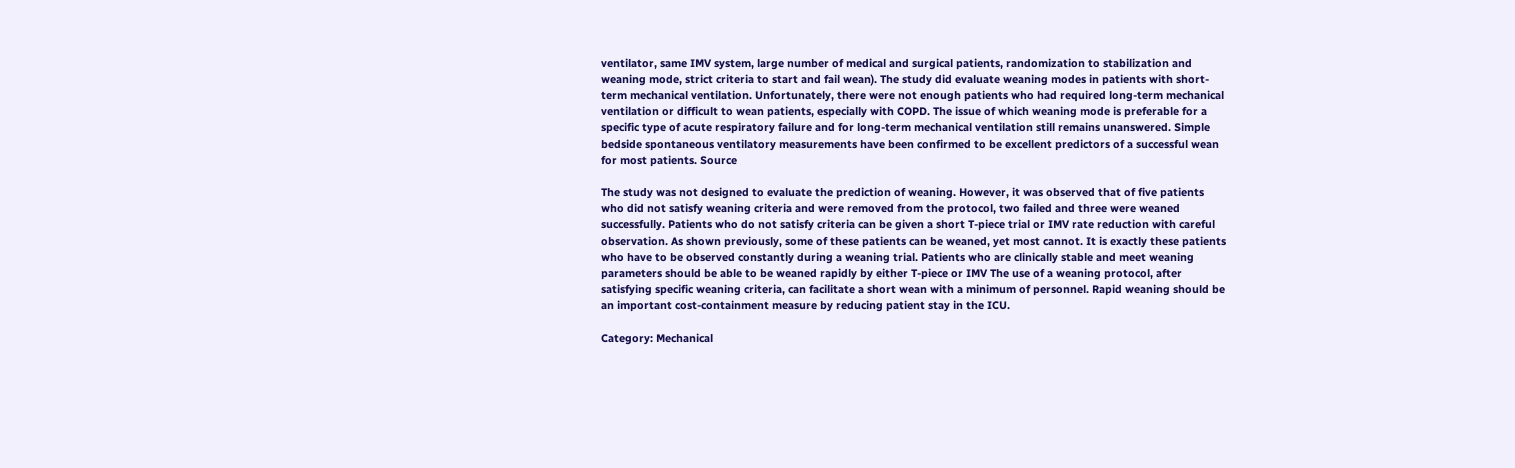ventilator, same IMV system, large number of medical and surgical patients, randomization to stabilization and weaning mode, strict criteria to start and fail wean). The study did evaluate weaning modes in patients with short-term mechanical ventilation. Unfortunately, there were not enough patients who had required long-term mechanical ventilation or difficult to wean patients, especially with COPD. The issue of which weaning mode is preferable for a specific type of acute respiratory failure and for long-term mechanical ventilation still remains unanswered. Simple bedside spontaneous ventilatory measurements have been confirmed to be excellent predictors of a successful wean for most patients. Source

The study was not designed to evaluate the prediction of weaning. However, it was observed that of five patients who did not satisfy weaning criteria and were removed from the protocol, two failed and three were weaned successfully. Patients who do not satisfy criteria can be given a short T-piece trial or IMV rate reduction with careful observation. As shown previously, some of these patients can be weaned, yet most cannot. It is exactly these patients who have to be observed constantly during a weaning trial. Patients who are clinically stable and meet weaning parameters should be able to be weaned rapidly by either T-piece or IMV The use of a weaning protocol, after satisfying specific weaning criteria, can facilitate a short wean with a minimum of personnel. Rapid weaning should be an important cost-containment measure by reducing patient stay in the ICU.

Category: Mechanical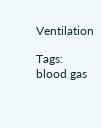Ventilation

Tags: blood gas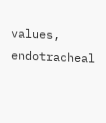values, endotracheal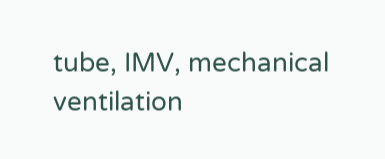tube, IMV, mechanical ventilation